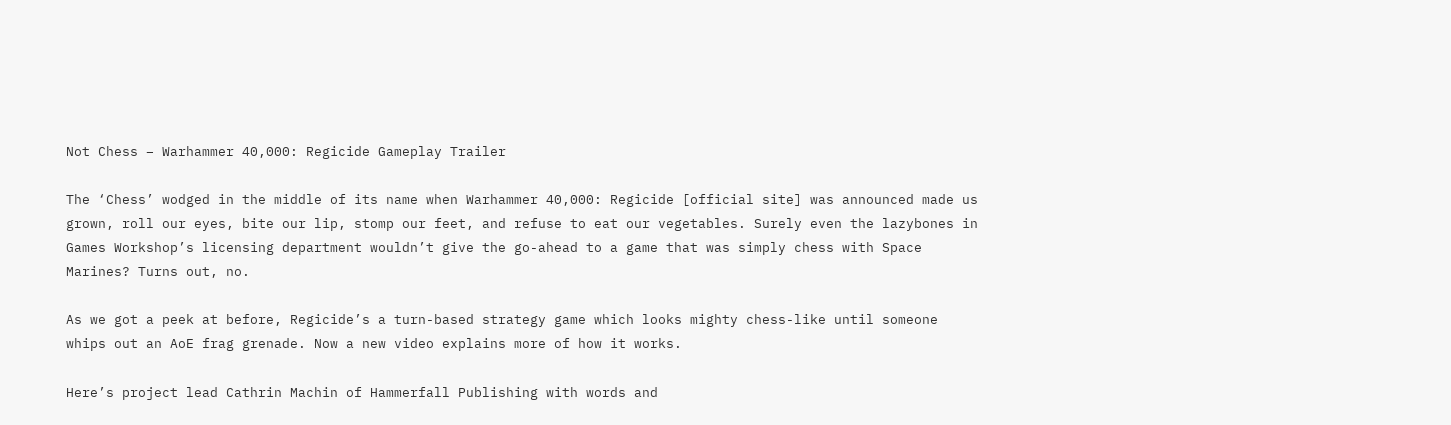Not Chess – Warhammer 40,000: Regicide Gameplay Trailer

The ‘Chess’ wodged in the middle of its name when Warhammer 40,000: Regicide [official site] was announced made us grown, roll our eyes, bite our lip, stomp our feet, and refuse to eat our vegetables. Surely even the lazybones in Games Workshop’s licensing department wouldn’t give the go-ahead to a game that was simply chess with Space Marines? Turns out, no.

As we got a peek at before, Regicide’s a turn-based strategy game which looks mighty chess-like until someone whips out an AoE frag grenade. Now a new video explains more of how it works.

Here’s project lead Cathrin Machin of Hammerfall Publishing with words and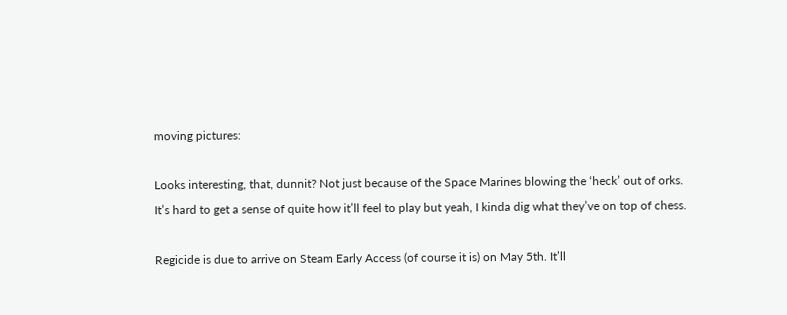moving pictures:

Looks interesting, that, dunnit? Not just because of the Space Marines blowing the ‘heck’ out of orks. It’s hard to get a sense of quite how it’ll feel to play but yeah, I kinda dig what they’ve on top of chess.

Regicide is due to arrive on Steam Early Access (of course it is) on May 5th. It’ll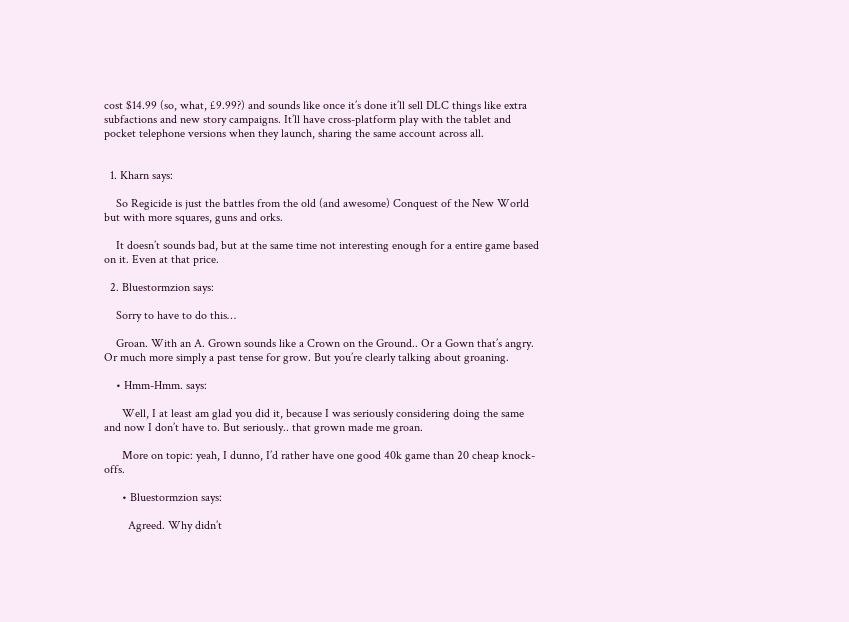cost $14.99 (so, what, £9.99?) and sounds like once it’s done it’ll sell DLC things like extra subfactions and new story campaigns. It’ll have cross-platform play with the tablet and pocket telephone versions when they launch, sharing the same account across all.


  1. Kharn says:

    So Regicide is just the battles from the old (and awesome) Conquest of the New World but with more squares, guns and orks.

    It doesn’t sounds bad, but at the same time not interesting enough for a entire game based on it. Even at that price.

  2. Bluestormzion says:

    Sorry to have to do this…

    Groan. With an A. Grown sounds like a Crown on the Ground.. Or a Gown that’s angry. Or much more simply a past tense for grow. But you’re clearly talking about groaning.

    • Hmm-Hmm. says:

      Well, I at least am glad you did it, because I was seriously considering doing the same and now I don’t have to. But seriously.. that grown made me groan.

      More on topic: yeah, I dunno, I’d rather have one good 40k game than 20 cheap knock-offs.

      • Bluestormzion says:

        Agreed. Why didn’t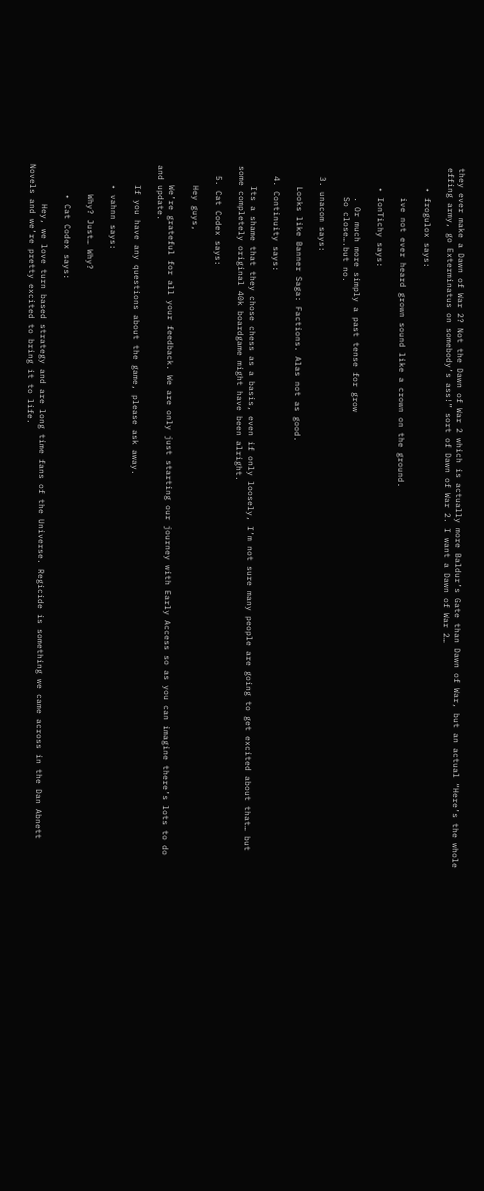they ever make a Dawn of War 2? Not the Dawn of War 2 which is actually more Baldur’s Gate than Dawn of War, but an actual “Here’s the whole effing army, go Exterminatus on somebody’s ass!” sort of Dawn of War 2. I want a Dawn of War 2…

    • frogulox says:

      ive not ever heard grown sound like a crown on the ground.

    • IonTichy says:

      . Or much more simply a past tense for grow
      So close….but no.

  3. unacom says:

    Looks like Banner Saga: Factions. Alas not as good.

  4. Continuity says:

    Its a shame that they chose chess as a basis, even if only loosely, I’m not sure many people are going to get excited about that… but some completely original 40k boardgame might have been alright.

  5. Cat Codex says:

    Hey guys,

    We’re grateful for all your feedback. We are only just starting our journey with Early Access so as you can imagine there’s lots to do and update.

    If you have any questions about the game, please ask away.

    • vahnn says:

      Why? Just… Why?

      • Cat Codex says:

        Hey, we love turn based strategy and are long time fans of the Universe. Regicide is something we came across in the Dan Abnett Novels and we’re pretty excited to bring it to life.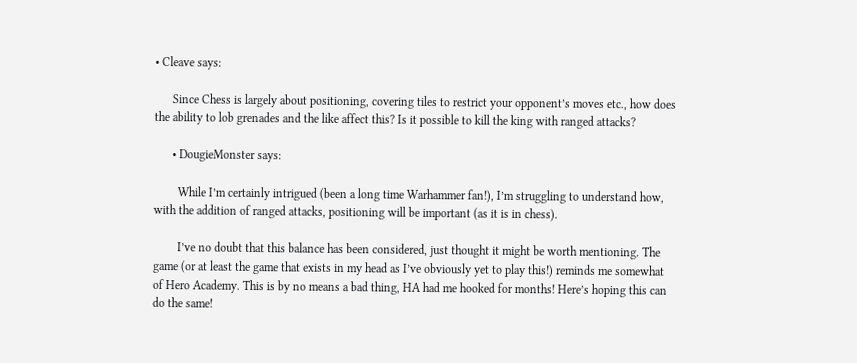• Cleave says:

      Since Chess is largely about positioning, covering tiles to restrict your opponent’s moves etc., how does the ability to lob grenades and the like affect this? Is it possible to kill the king with ranged attacks?

      • DougieMonster says:

        While I’m certainly intrigued (been a long time Warhammer fan!), I’m struggling to understand how, with the addition of ranged attacks, positioning will be important (as it is in chess).

        I’ve no doubt that this balance has been considered, just thought it might be worth mentioning. The game (or at least the game that exists in my head as I’ve obviously yet to play this!) reminds me somewhat of Hero Academy. This is by no means a bad thing, HA had me hooked for months! Here’s hoping this can do the same!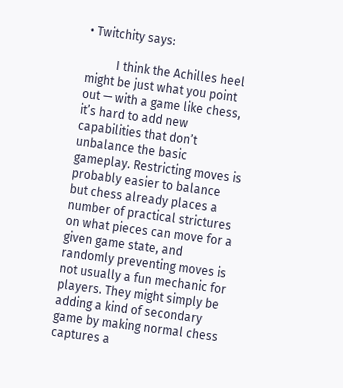• Twitchity says:

          I think the Achilles heel might be just what you point out — with a game like chess, it’s hard to add new capabilities that don’t unbalance the basic gameplay. Restricting moves is probably easier to balance but chess already places a number of practical strictures on what pieces can move for a given game state, and randomly preventing moves is not usually a fun mechanic for players. They might simply be adding a kind of secondary game by making normal chess captures a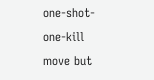one-shot-one-kill move but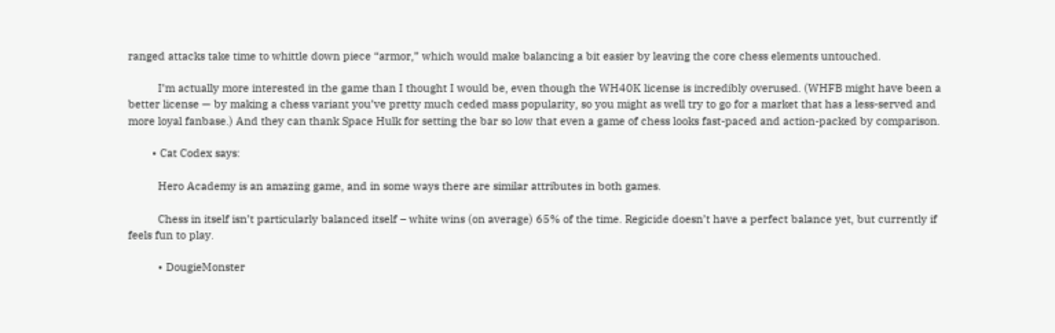ranged attacks take time to whittle down piece “armor,” which would make balancing a bit easier by leaving the core chess elements untouched.

          I’m actually more interested in the game than I thought I would be, even though the WH40K license is incredibly overused. (WHFB might have been a better license — by making a chess variant you’ve pretty much ceded mass popularity, so you might as well try to go for a market that has a less-served and more loyal fanbase.) And they can thank Space Hulk for setting the bar so low that even a game of chess looks fast-paced and action-packed by comparison.

        • Cat Codex says:

          Hero Academy is an amazing game, and in some ways there are similar attributes in both games.

          Chess in itself isn’t particularly balanced itself – white wins (on average) 65% of the time. Regicide doesn’t have a perfect balance yet, but currently if feels fun to play.

          • DougieMonster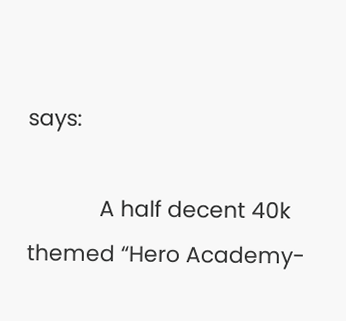says:

            A half decent 40k themed “Hero Academy-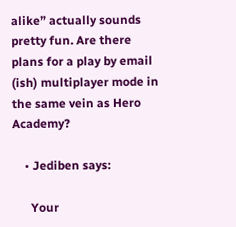alike” actually sounds pretty fun. Are there plans for a play by email (ish) multiplayer mode in the same vein as Hero Academy?

    • Jediben says:

      Your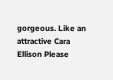gorgeous. Like an attractive Cara Ellison Please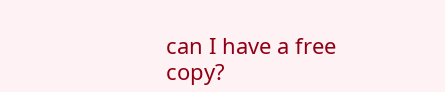can I have a free copy?